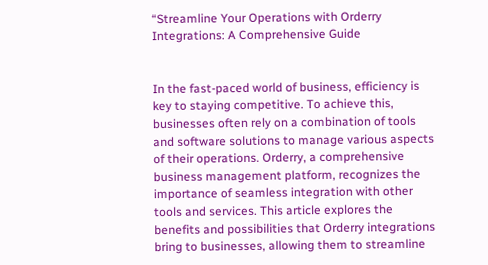“Streamline Your Operations with Orderry Integrations: A Comprehensive Guide


In the fast-paced world of business, efficiency is key to staying competitive. To achieve this, businesses often rely on a combination of tools and software solutions to manage various aspects of their operations. Orderry, a comprehensive business management platform, recognizes the importance of seamless integration with other tools and services. This article explores the benefits and possibilities that Orderry integrations bring to businesses, allowing them to streamline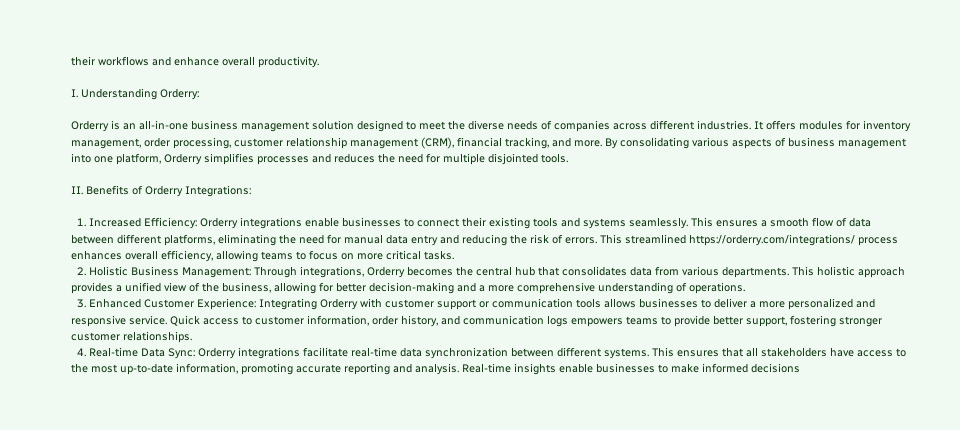their workflows and enhance overall productivity.

I. Understanding Orderry:

Orderry is an all-in-one business management solution designed to meet the diverse needs of companies across different industries. It offers modules for inventory management, order processing, customer relationship management (CRM), financial tracking, and more. By consolidating various aspects of business management into one platform, Orderry simplifies processes and reduces the need for multiple disjointed tools.

II. Benefits of Orderry Integrations:

  1. Increased Efficiency: Orderry integrations enable businesses to connect their existing tools and systems seamlessly. This ensures a smooth flow of data between different platforms, eliminating the need for manual data entry and reducing the risk of errors. This streamlined https://orderry.com/integrations/ process enhances overall efficiency, allowing teams to focus on more critical tasks.
  2. Holistic Business Management: Through integrations, Orderry becomes the central hub that consolidates data from various departments. This holistic approach provides a unified view of the business, allowing for better decision-making and a more comprehensive understanding of operations.
  3. Enhanced Customer Experience: Integrating Orderry with customer support or communication tools allows businesses to deliver a more personalized and responsive service. Quick access to customer information, order history, and communication logs empowers teams to provide better support, fostering stronger customer relationships.
  4. Real-time Data Sync: Orderry integrations facilitate real-time data synchronization between different systems. This ensures that all stakeholders have access to the most up-to-date information, promoting accurate reporting and analysis. Real-time insights enable businesses to make informed decisions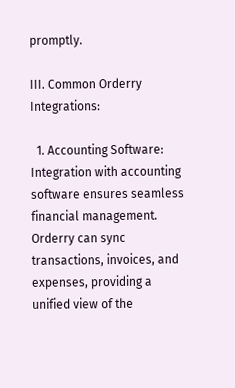promptly.

III. Common Orderry Integrations:

  1. Accounting Software: Integration with accounting software ensures seamless financial management. Orderry can sync transactions, invoices, and expenses, providing a unified view of the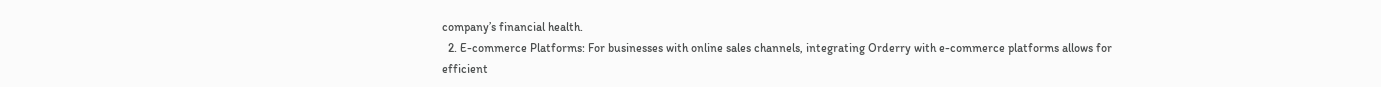company’s financial health.
  2. E-commerce Platforms: For businesses with online sales channels, integrating Orderry with e-commerce platforms allows for efficient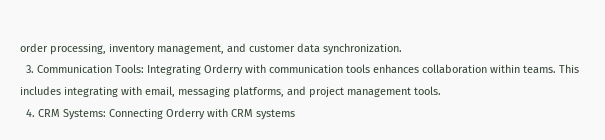order processing, inventory management, and customer data synchronization.
  3. Communication Tools: Integrating Orderry with communication tools enhances collaboration within teams. This includes integrating with email, messaging platforms, and project management tools.
  4. CRM Systems: Connecting Orderry with CRM systems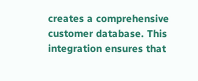creates a comprehensive customer database. This integration ensures that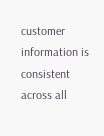customer information is consistent across all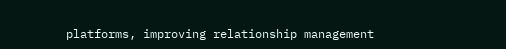platforms, improving relationship management